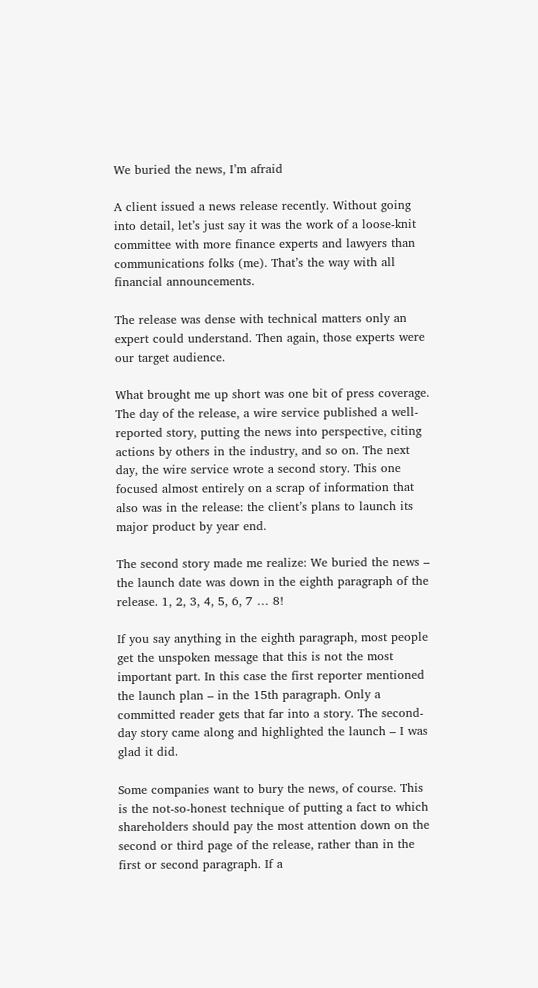We buried the news, I’m afraid

A client issued a news release recently. Without going into detail, let’s just say it was the work of a loose-knit committee with more finance experts and lawyers than communications folks (me). That’s the way with all financial announcements.

The release was dense with technical matters only an expert could understand. Then again, those experts were our target audience.

What brought me up short was one bit of press coverage. The day of the release, a wire service published a well-reported story, putting the news into perspective, citing actions by others in the industry, and so on. The next day, the wire service wrote a second story. This one focused almost entirely on a scrap of information that also was in the release: the client’s plans to launch its major product by year end.

The second story made me realize: We buried the news – the launch date was down in the eighth paragraph of the release. 1, 2, 3, 4, 5, 6, 7 … 8!

If you say anything in the eighth paragraph, most people get the unspoken message that this is not the most important part. In this case the first reporter mentioned the launch plan – in the 15th paragraph. Only a committed reader gets that far into a story. The second-day story came along and highlighted the launch – I was glad it did.

Some companies want to bury the news, of course. This is the not-so-honest technique of putting a fact to which shareholders should pay the most attention down on the second or third page of the release, rather than in the first or second paragraph. If a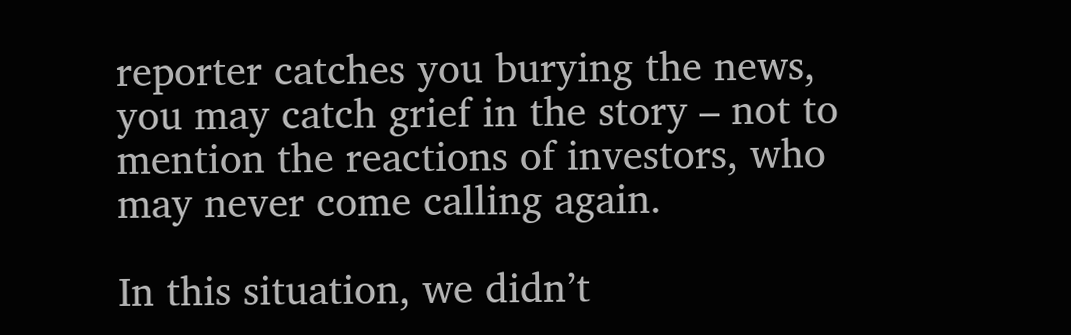reporter catches you burying the news, you may catch grief in the story – not to mention the reactions of investors, who may never come calling again.

In this situation, we didn’t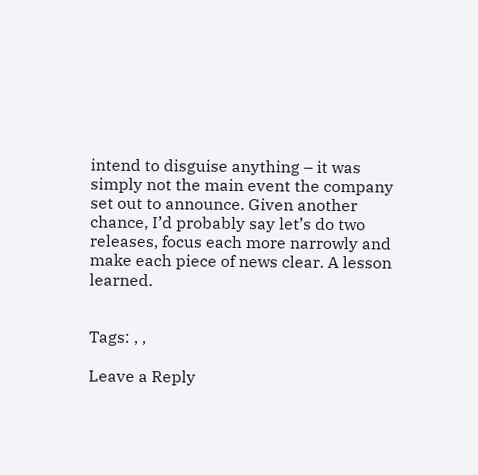intend to disguise anything – it was simply not the main event the company set out to announce. Given another chance, I’d probably say let’s do two releases, focus each more narrowly and make each piece of news clear. A lesson learned.


Tags: , ,

Leave a Reply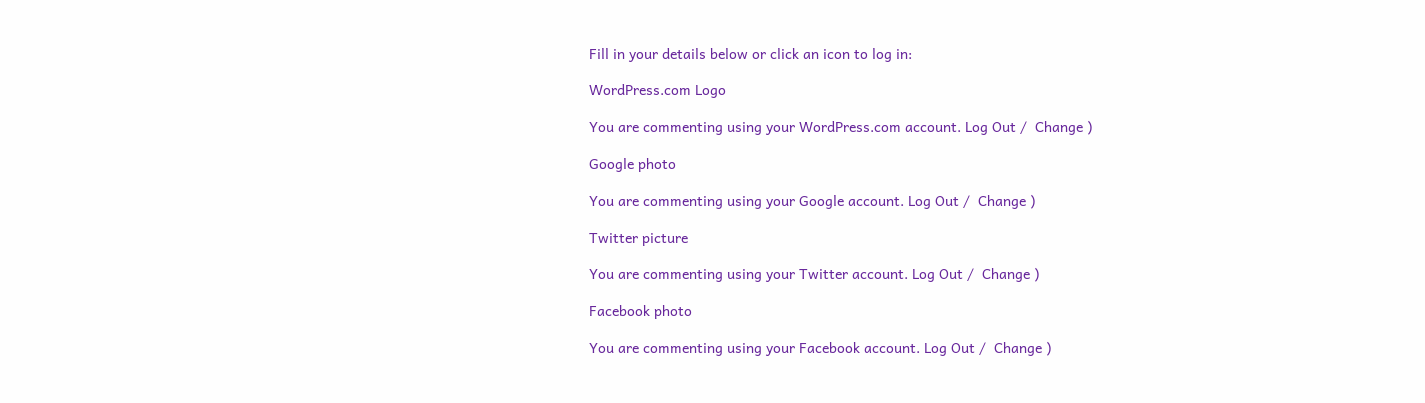Fill in your details below or click an icon to log in:

WordPress.com Logo

You are commenting using your WordPress.com account. Log Out /  Change )

Google photo

You are commenting using your Google account. Log Out /  Change )

Twitter picture

You are commenting using your Twitter account. Log Out /  Change )

Facebook photo

You are commenting using your Facebook account. Log Out /  Change )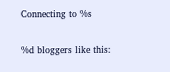Connecting to %s

%d bloggers like this: